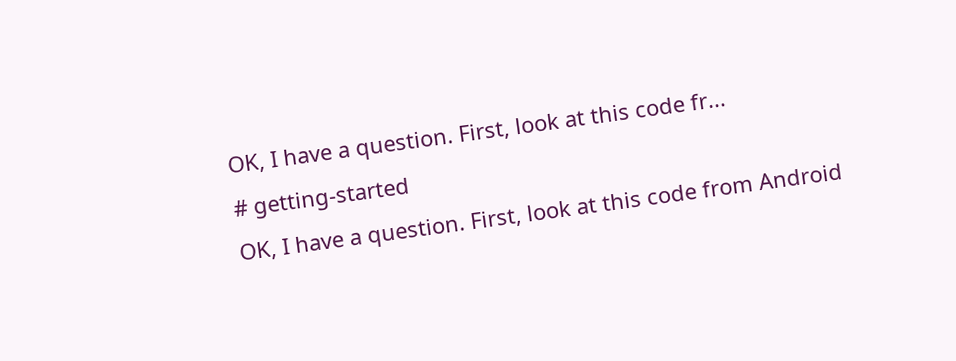OK, I have a question. First, look at this code fr...
# getting-started
OK, I have a question. First, look at this code from Android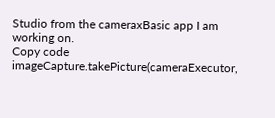Studio from the cameraxBasic app I am working on.
Copy code
imageCapture.takePicture(cameraExecutor,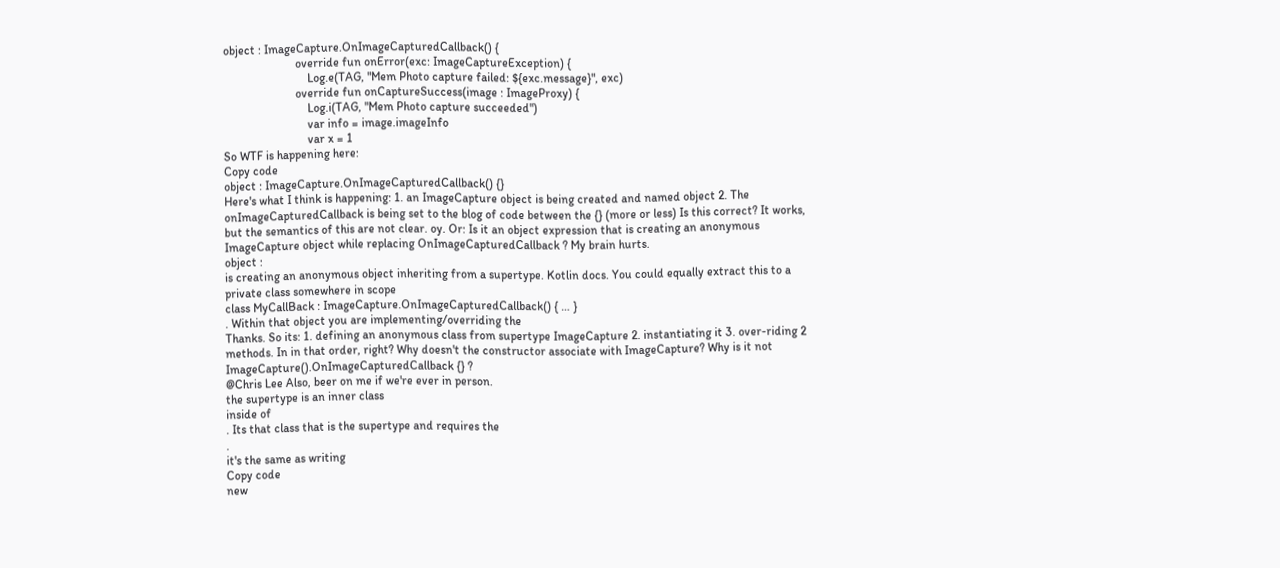object : ImageCapture.OnImageCapturedCallback() {
                        override fun onError(exc: ImageCaptureException) {
                            Log.e(TAG, "Mem Photo capture failed: ${exc.message}", exc)
                        override fun onCaptureSuccess(image : ImageProxy) {
                            Log.i(TAG, "Mem Photo capture succeeded")
                            var info = image.imageInfo
                            var x = 1
So WTF is happening here:
Copy code
object : ImageCapture.OnImageCapturedCallback() {}
Here's what I think is happening: 1. an ImageCapture object is being created and named object 2. The onImageCapturedCallback is being set to the blog of code between the {} (more or less) Is this correct? It works, but the semantics of this are not clear. oy. Or: Is it an object expression that is creating an anonymous ImageCapture object while replacing OnImageCapturedCallback ? My brain hurts.
object :
is creating an anonymous object inheriting from a supertype. Kotlin docs. You could equally extract this to a private class somewhere in scope
class MyCallBack : ImageCapture.OnImageCapturedCallback() { … }
. Within that object you are implementing/overriding the
Thanks. So its: 1. defining an anonymous class from supertype ImageCapture 2. instantiating it 3. over-riding 2 methods. In in that order, right? Why doesn't the constructor associate with ImageCapture? Why is it not ImageCapture().OnImageCapturedCallback {} ?
@Chris Lee Also, beer on me if we're ever in person.
the supertype is an inner class
inside of
. Its that class that is the supertype and requires the
.
it's the same as writing
Copy code
new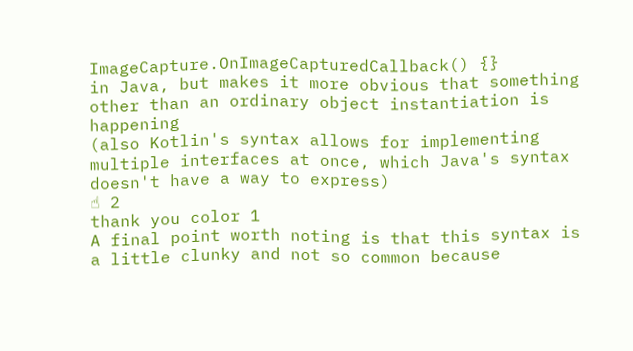ImageCapture.OnImageCapturedCallback() {}
in Java, but makes it more obvious that something other than an ordinary object instantiation is happening
(also Kotlin's syntax allows for implementing multiple interfaces at once, which Java's syntax doesn't have a way to express)
☝ 2
thank you color 1
A final point worth noting is that this syntax is a little clunky and not so common because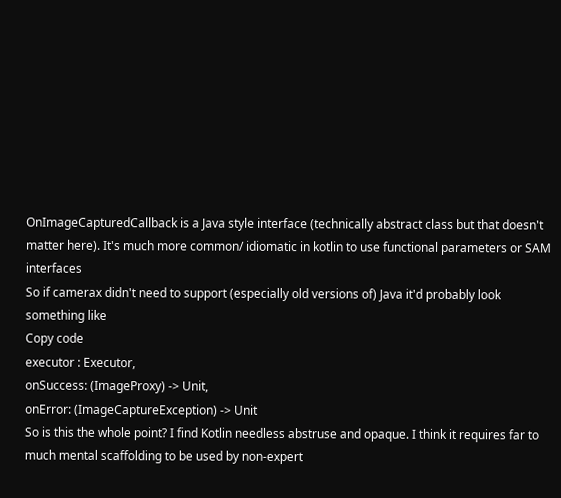OnImageCapturedCallback is a Java style interface (technically abstract class but that doesn't matter here). It's much more common/ idiomatic in kotlin to use functional parameters or SAM interfaces
So if camerax didn't need to support (especially old versions of) Java it'd probably look something like
Copy code
executor : Executor,
onSuccess: (ImageProxy) -> Unit,
onError: (ImageCaptureException) -> Unit
So is this the whole point? I find Kotlin needless abstruse and opaque. I think it requires far to much mental scaffolding to be used by non-expert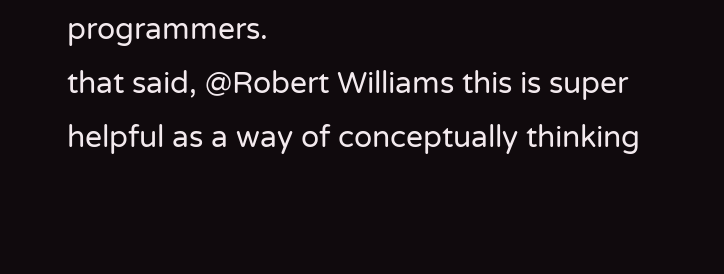programmers.
that said, @Robert Williams this is super helpful as a way of conceptually thinking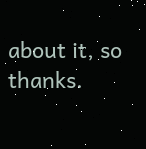about it, so thanks.